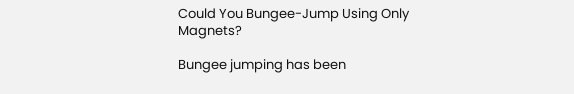Could You Bungee-Jump Using Only Magnets?

Bungee jumping has been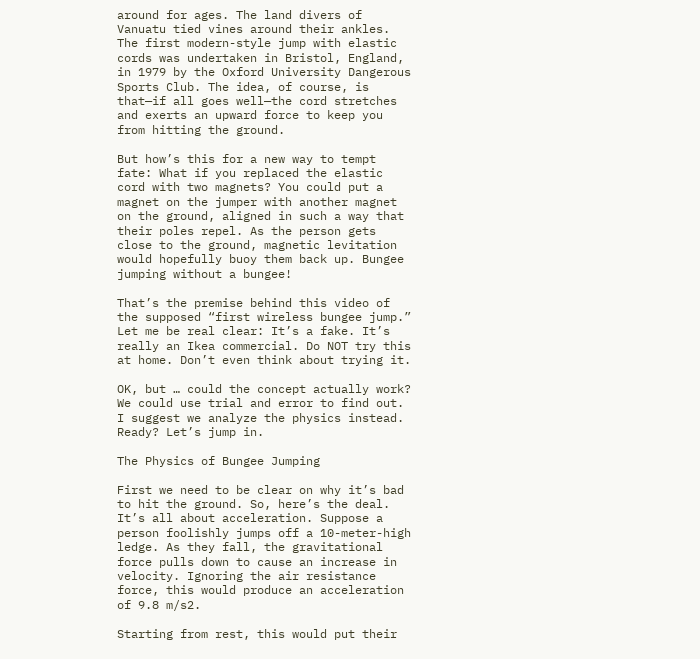around for ages. The land divers of Vanuatu tied vines around their ankles. The first modern-style jump with elastic cords was undertaken in Bristol, England, in 1979 by the Oxford University Dangerous Sports Club. The idea, of course, is that—if all goes well—the cord stretches and exerts an upward force to keep you from hitting the ground.

But how’s this for a new way to tempt fate: What if you replaced the elastic cord with two magnets? You could put a magnet on the jumper with another magnet on the ground, aligned in such a way that their poles repel. As the person gets close to the ground, magnetic levitation would hopefully buoy them back up. Bungee jumping without a bungee!

That’s the premise behind this video of the supposed “first wireless bungee jump.” Let me be real clear: It’s a fake. It’s really an Ikea commercial. Do NOT try this at home. Don’t even think about trying it.

OK, but … could the concept actually work? We could use trial and error to find out. I suggest we analyze the physics instead. Ready? Let’s jump in.

The Physics of Bungee Jumping

First we need to be clear on why it’s bad to hit the ground. So, here’s the deal. It’s all about acceleration. Suppose a person foolishly jumps off a 10-meter-high ledge. As they fall, the gravitational force pulls down to cause an increase in velocity. Ignoring the air resistance force, this would produce an acceleration of 9.8 m/s2.

Starting from rest, this would put their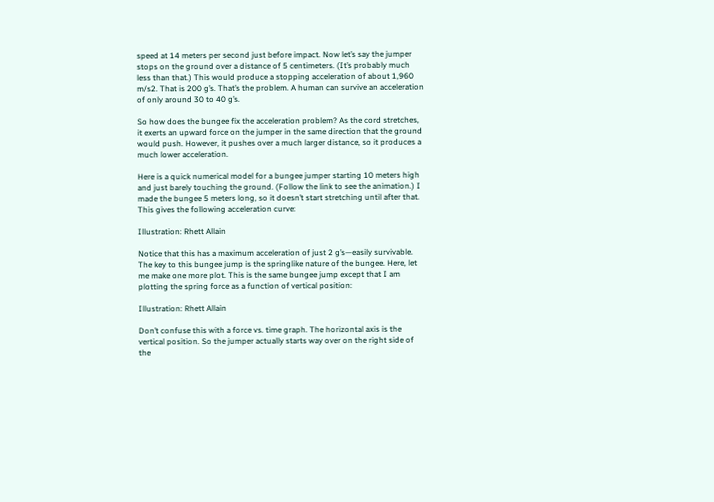speed at 14 meters per second just before impact. Now let’s say the jumper stops on the ground over a distance of 5 centimeters. (It’s probably much less than that.) This would produce a stopping acceleration of about 1,960 m/s2. That is 200 g’s. That’s the problem. A human can survive an acceleration of only around 30 to 40 g’s.

So how does the bungee fix the acceleration problem? As the cord stretches, it exerts an upward force on the jumper in the same direction that the ground would push. However, it pushes over a much larger distance, so it produces a much lower acceleration.

Here is a quick numerical model for a bungee jumper starting 10 meters high and just barely touching the ground. (Follow the link to see the animation.) I made the bungee 5 meters long, so it doesn’t start stretching until after that. This gives the following acceleration curve:

Illustration: Rhett Allain

Notice that this has a maximum acceleration of just 2 g’s—easily survivable. The key to this bungee jump is the springlike nature of the bungee. Here, let me make one more plot. This is the same bungee jump except that I am plotting the spring force as a function of vertical position:

Illustration: Rhett Allain

Don’t confuse this with a force vs. time graph. The horizontal axis is the vertical position. So the jumper actually starts way over on the right side of the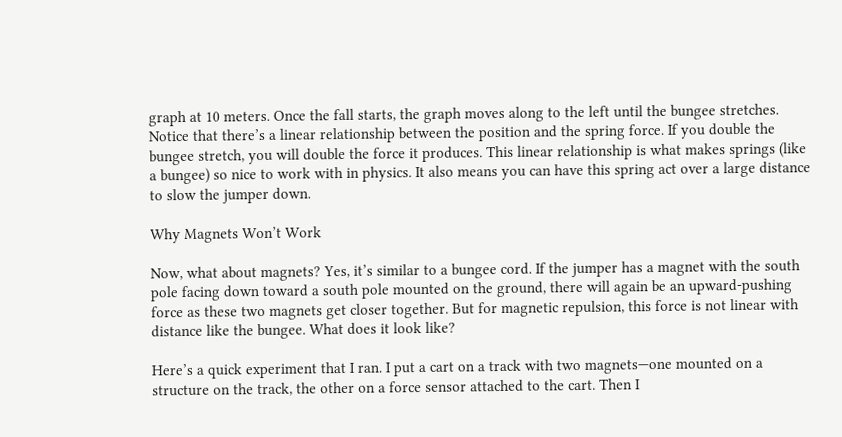graph at 10 meters. Once the fall starts, the graph moves along to the left until the bungee stretches. Notice that there’s a linear relationship between the position and the spring force. If you double the bungee stretch, you will double the force it produces. This linear relationship is what makes springs (like a bungee) so nice to work with in physics. It also means you can have this spring act over a large distance to slow the jumper down.

Why Magnets Won’t Work

Now, what about magnets? Yes, it’s similar to a bungee cord. If the jumper has a magnet with the south pole facing down toward a south pole mounted on the ground, there will again be an upward-pushing force as these two magnets get closer together. But for magnetic repulsion, this force is not linear with distance like the bungee. What does it look like?

Here’s a quick experiment that I ran. I put a cart on a track with two magnets—one mounted on a structure on the track, the other on a force sensor attached to the cart. Then I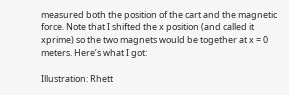measured both the position of the cart and the magnetic force. Note that I shifted the x position (and called it xprime) so the two magnets would be together at x = 0 meters. Here’s what I got:

Illustration: Rhett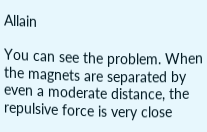Allain

You can see the problem. When the magnets are separated by even a moderate distance, the repulsive force is very close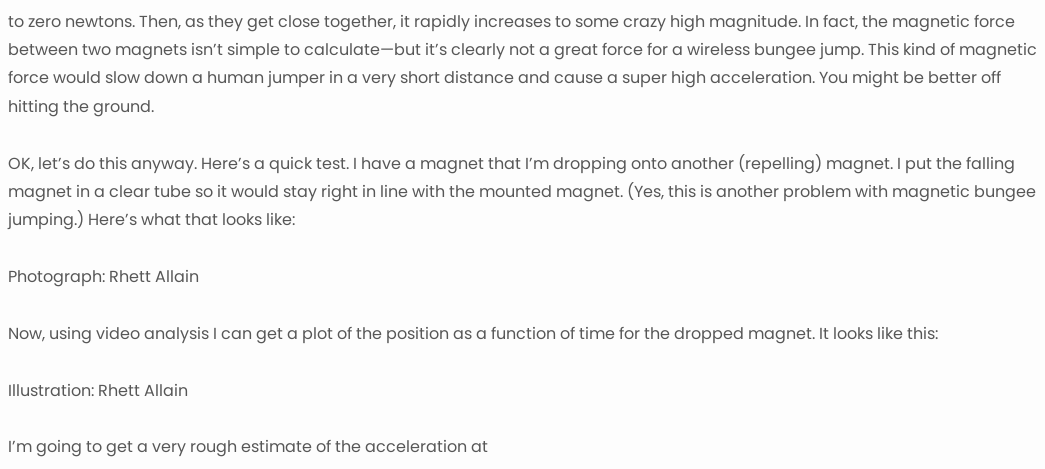to zero newtons. Then, as they get close together, it rapidly increases to some crazy high magnitude. In fact, the magnetic force between two magnets isn’t simple to calculate—but it’s clearly not a great force for a wireless bungee jump. This kind of magnetic force would slow down a human jumper in a very short distance and cause a super high acceleration. You might be better off hitting the ground.

OK, let’s do this anyway. Here’s a quick test. I have a magnet that I’m dropping onto another (repelling) magnet. I put the falling magnet in a clear tube so it would stay right in line with the mounted magnet. (Yes, this is another problem with magnetic bungee jumping.) Here’s what that looks like:

Photograph: Rhett Allain

Now, using video analysis I can get a plot of the position as a function of time for the dropped magnet. It looks like this:

Illustration: Rhett Allain

I’m going to get a very rough estimate of the acceleration at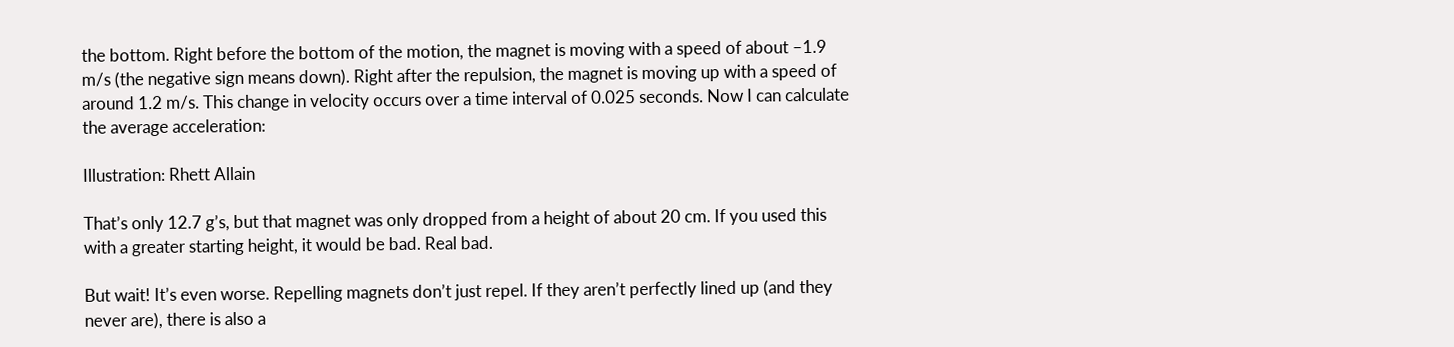the bottom. Right before the bottom of the motion, the magnet is moving with a speed of about –1.9 m/s (the negative sign means down). Right after the repulsion, the magnet is moving up with a speed of around 1.2 m/s. This change in velocity occurs over a time interval of 0.025 seconds. Now I can calculate the average acceleration:

Illustration: Rhett Allain

That’s only 12.7 g’s, but that magnet was only dropped from a height of about 20 cm. If you used this with a greater starting height, it would be bad. Real bad.

But wait! It’s even worse. Repelling magnets don’t just repel. If they aren’t perfectly lined up (and they never are), there is also a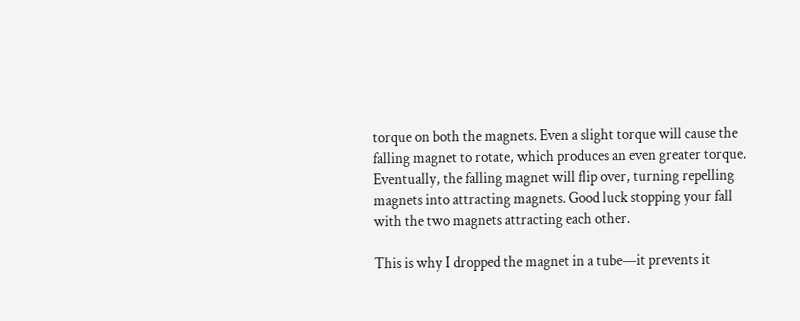torque on both the magnets. Even a slight torque will cause the falling magnet to rotate, which produces an even greater torque. Eventually, the falling magnet will flip over, turning repelling magnets into attracting magnets. Good luck stopping your fall with the two magnets attracting each other.

This is why I dropped the magnet in a tube—it prevents it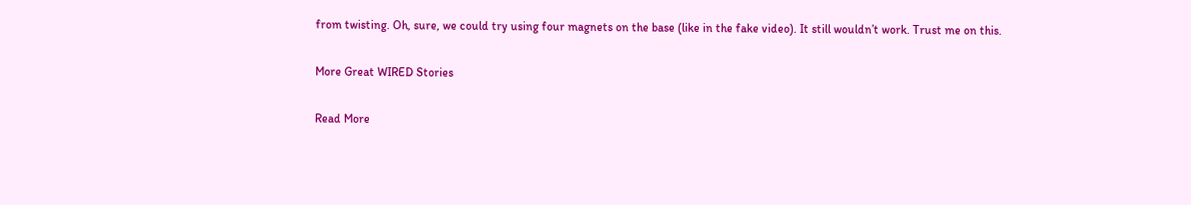from twisting. Oh, sure, we could try using four magnets on the base (like in the fake video). It still wouldn’t work. Trust me on this.

More Great WIRED Stories

Read More